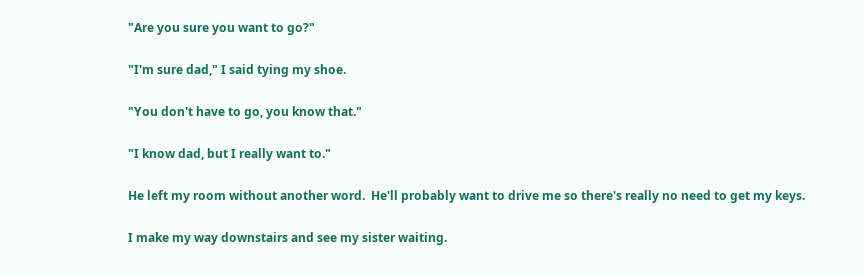"Are you sure you want to go?"

"I'm sure dad," I said tying my shoe.

"You don't have to go, you know that."

"I know dad, but I really want to."

He left my room without another word.  He'll probably want to drive me so there's really no need to get my keys.

I make my way downstairs and see my sister waiting.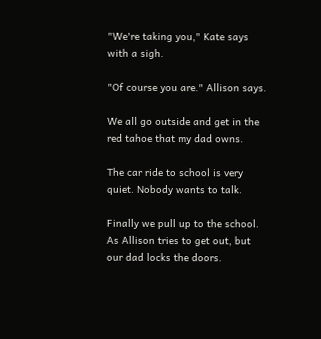"We're taking you," Kate says with a sigh.

"Of course you are." Allison says.

We all go outside and get in the red tahoe that my dad owns.

The car ride to school is very quiet. Nobody wants to talk.

Finally we pull up to the school. As Allison tries to get out, but our dad locks the doors.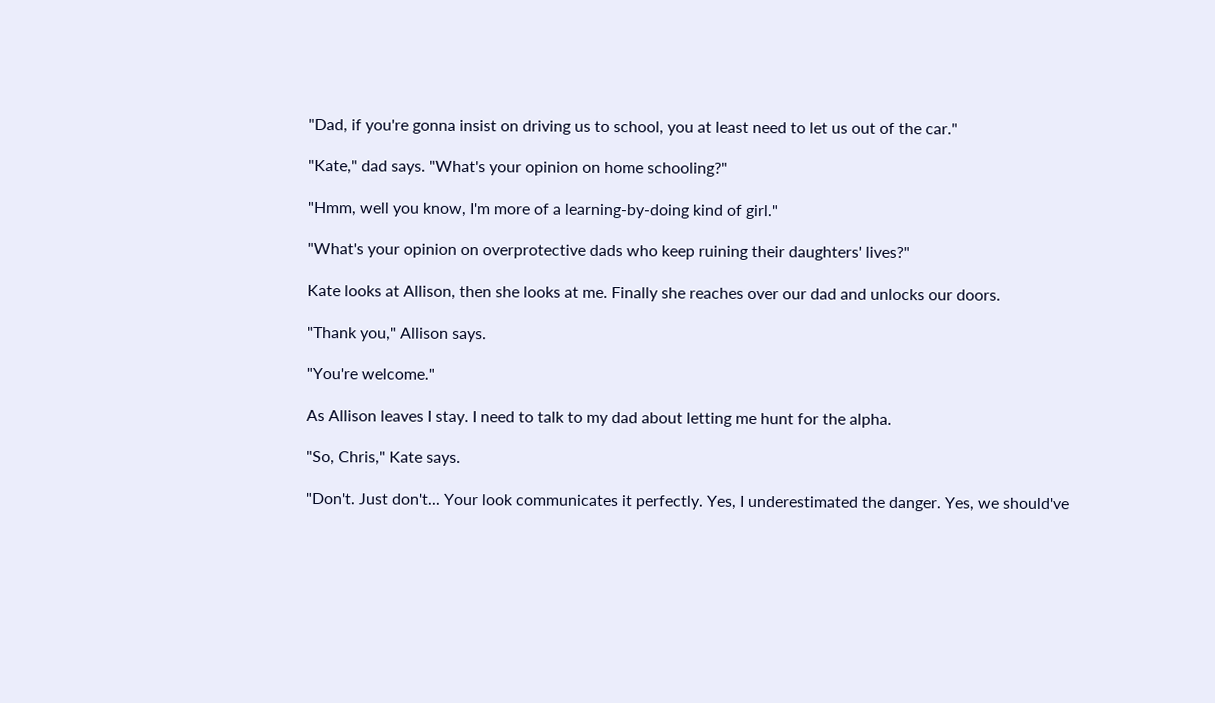"Dad, if you're gonna insist on driving us to school, you at least need to let us out of the car."

"Kate," dad says. "What's your opinion on home schooling?"

"Hmm, well you know, I'm more of a learning-by-doing kind of girl."

"What's your opinion on overprotective dads who keep ruining their daughters' lives?"

Kate looks at Allison, then she looks at me. Finally she reaches over our dad and unlocks our doors.

"Thank you," Allison says.

"You're welcome."

As Allison leaves I stay. I need to talk to my dad about letting me hunt for the alpha.

"So, Chris," Kate says.

"Don't. Just don't... Your look communicates it perfectly. Yes, I underestimated the danger. Yes, we should've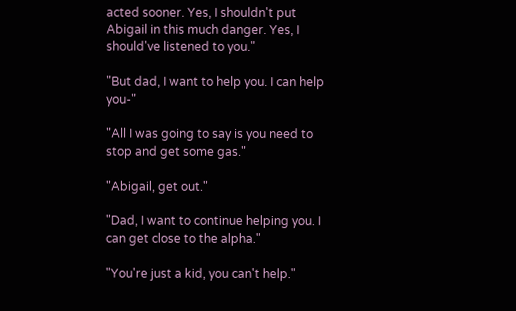acted sooner. Yes, I shouldn't put Abigail in this much danger. Yes, I should've listened to you."

"But dad, I want to help you. I can help you-"

"All I was going to say is you need to stop and get some gas."

"Abigail, get out."

"Dad, I want to continue helping you. I can get close to the alpha."

"You're just a kid, you can't help."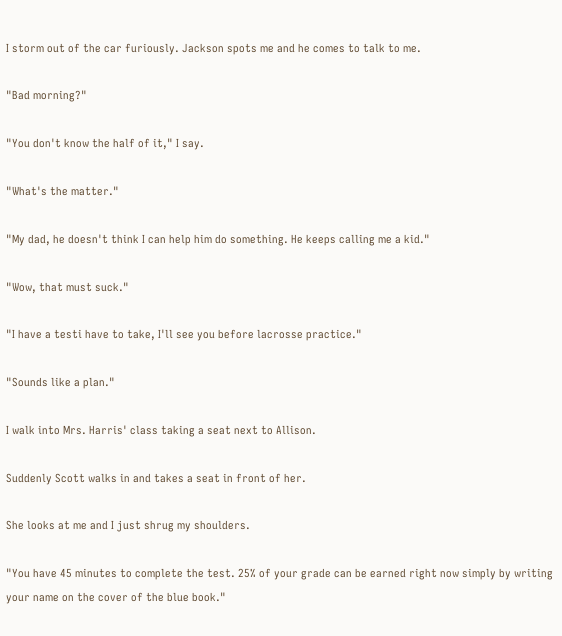I storm out of the car furiously. Jackson spots me and he comes to talk to me.

"Bad morning?"

"You don't know the half of it," I say.

"What's the matter."

"My dad, he doesn't think I can help him do something. He keeps calling me a kid."

"Wow, that must suck."

"I have a testi have to take, I'll see you before lacrosse practice."

"Sounds like a plan."

I walk into Mrs. Harris' class taking a seat next to Allison.

Suddenly Scott walks in and takes a seat in front of her.

She looks at me and I just shrug my shoulders.

"You have 45 minutes to complete the test. 25% of your grade can be earned right now simply by writing your name on the cover of the blue book."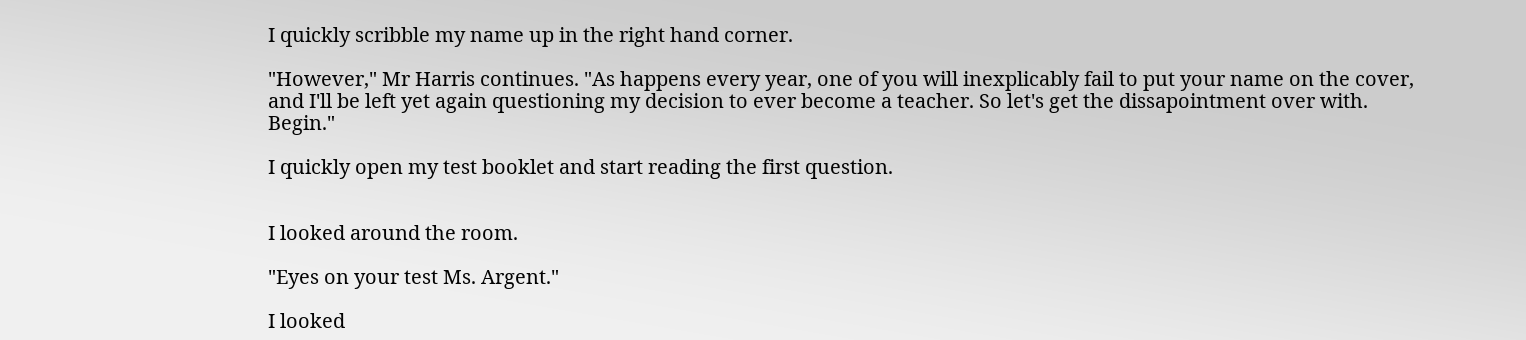I quickly scribble my name up in the right hand corner.

"However," Mr Harris continues. "As happens every year, one of you will inexplicably fail to put your name on the cover, and I'll be left yet again questioning my decision to ever become a teacher. So let's get the dissapointment over with. Begin."

I quickly open my test booklet and start reading the first question.


I looked around the room.

"Eyes on your test Ms. Argent."

I looked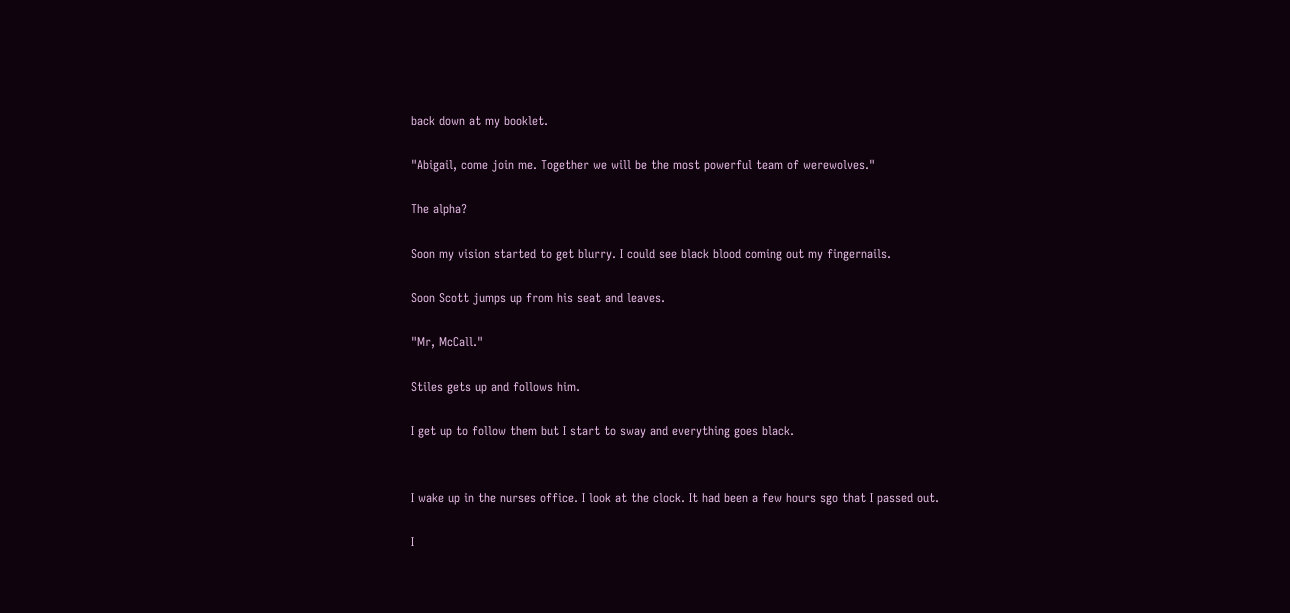back down at my booklet.

"Abigail, come join me. Together we will be the most powerful team of werewolves."

The alpha?

Soon my vision started to get blurry. I could see black blood coming out my fingernails.

Soon Scott jumps up from his seat and leaves.

"Mr, McCall."

Stiles gets up and follows him.

I get up to follow them but I start to sway and everything goes black.


I wake up in the nurses office. I look at the clock. It had been a few hours sgo that I passed out.

I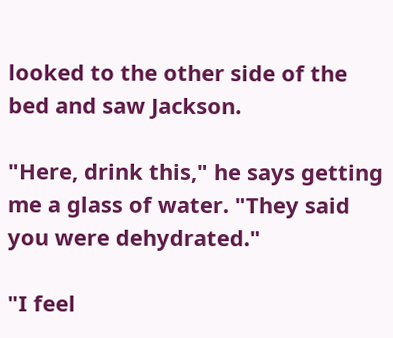looked to the other side of the bed and saw Jackson.

"Here, drink this," he says getting me a glass of water. "They said you were dehydrated."

"I feel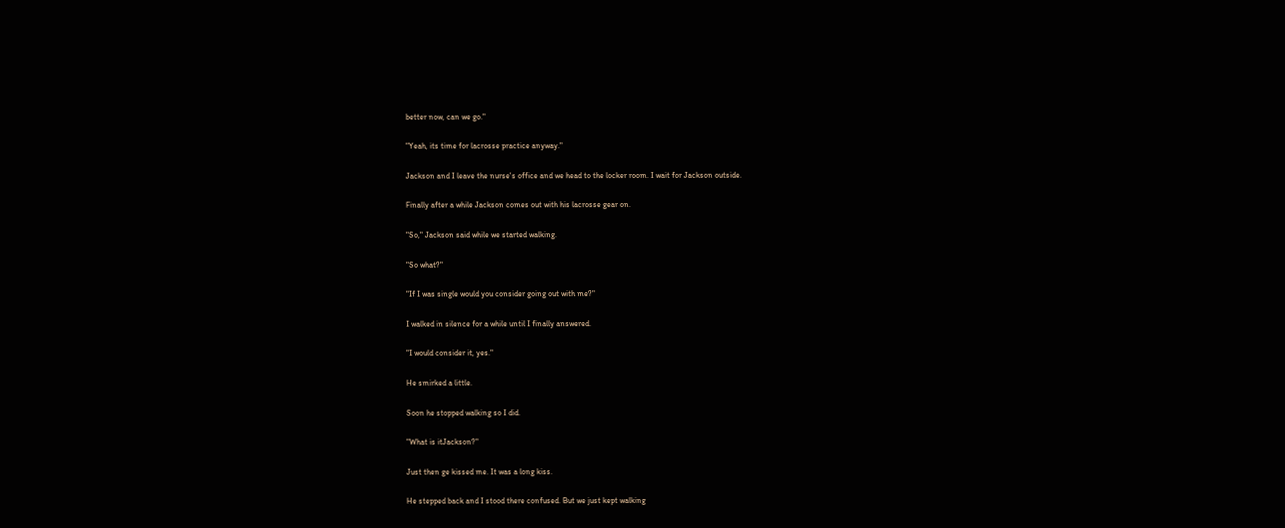better now, can we go."

"Yeah, its time for lacrosse practice anyway."

Jackson and I leave the nurse's office and we head to the locker room. I wait for Jackson outside.

Finally after a while Jackson comes out with his lacrosse gear on.

"So," Jackson said while we started walking.

"So what?"

"If I was single would you consider going out with me?"

I walked in silence for a while until I finally answered.

"I would consider it, yes."

He smirked a little.

Soon he stopped walking so I did.

"What is itJackson?"

Just then ge kissed me. It was a long kiss.

He stepped back and I stood there confused. But we just kept walking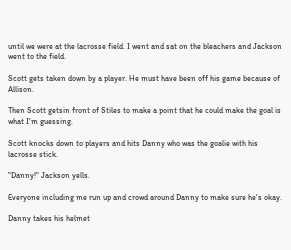until we were at the lacrosse field. I went and sat on the bleachers and Jackson went to the field.

Scott gets taken down by a player. He must have been off his game because of Allison.

Then Scott getsin front of Stiles to make a point that he could make the goal is what I'm guessing.

Scott knocks down to players and hits Danny who was the goalie with his lacrosse stick.

"Danny!" Jackson yells.

Everyone including me run up and crowd around Danny to make sure he's okay.

Danny takes his helmet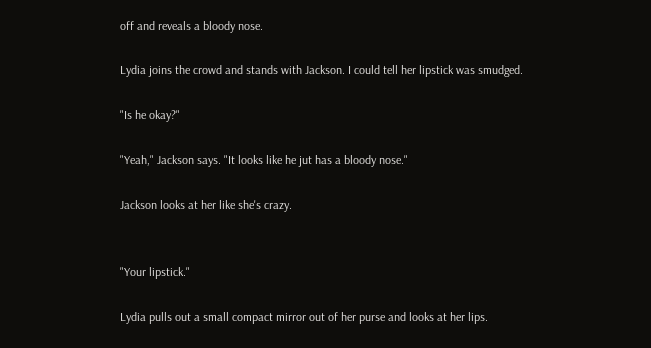off and reveals a bloody nose.

Lydia joins the crowd and stands with Jackson. I could tell her lipstick was smudged.

"Is he okay?"

"Yeah," Jackson says. "It looks like he jut has a bloody nose."

Jackson looks at her like she's crazy.


"Your lipstick."

Lydia pulls out a small compact mirror out of her purse and looks at her lips.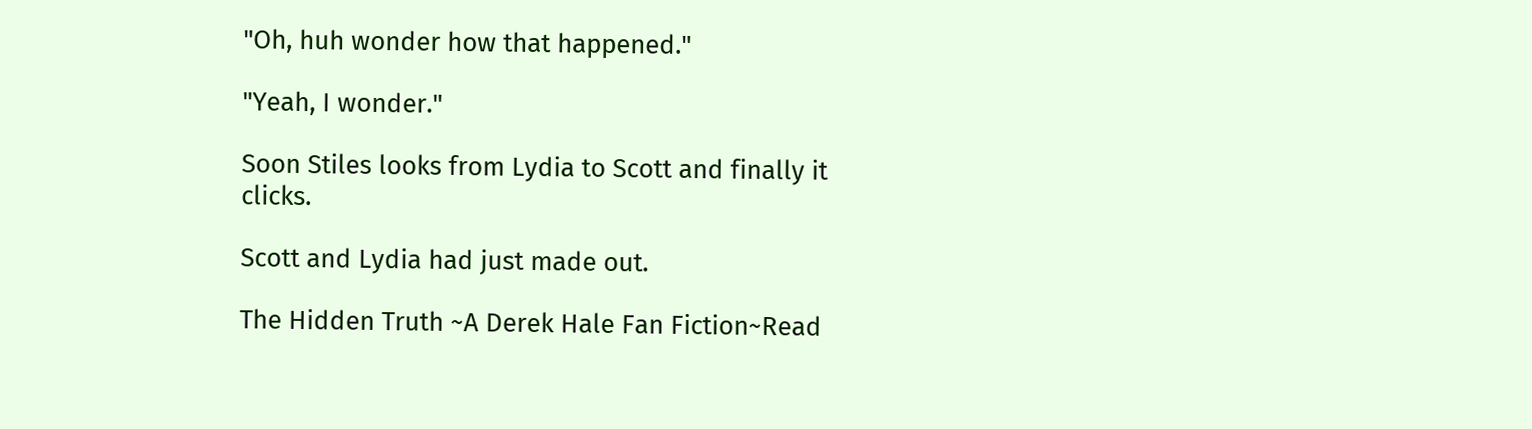"Oh, huh wonder how that happened."

"Yeah, I wonder."

Soon Stiles looks from Lydia to Scott and finally it clicks.

Scott and Lydia had just made out.

The Hidden Truth ~A Derek Hale Fan Fiction~Read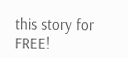this story for FREE!